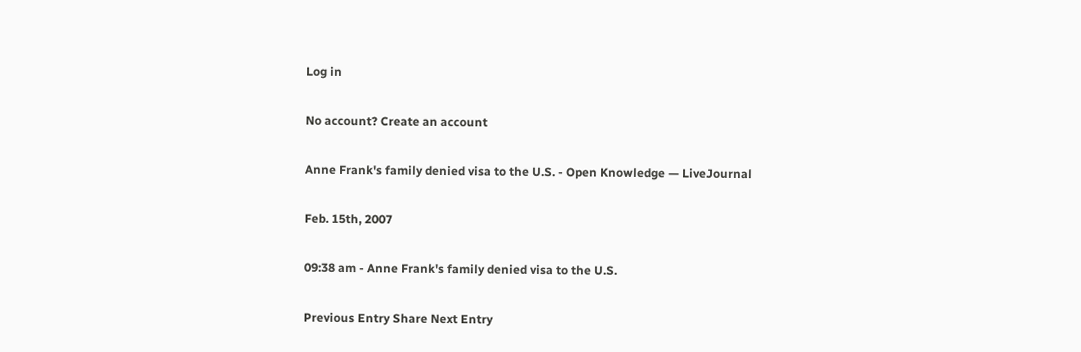Log in

No account? Create an account

Anne Frank's family denied visa to the U.S. - Open Knowledge — LiveJournal

Feb. 15th, 2007

09:38 am - Anne Frank's family denied visa to the U.S.

Previous Entry Share Next Entry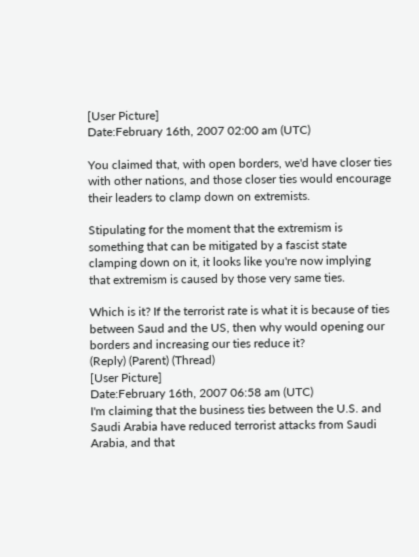[User Picture]
Date:February 16th, 2007 02:00 am (UTC)

You claimed that, with open borders, we'd have closer ties with other nations, and those closer ties would encourage their leaders to clamp down on extremists.

Stipulating for the moment that the extremism is something that can be mitigated by a fascist state clamping down on it, it looks like you're now implying that extremism is caused by those very same ties.

Which is it? If the terrorist rate is what it is because of ties between Saud and the US, then why would opening our borders and increasing our ties reduce it?
(Reply) (Parent) (Thread)
[User Picture]
Date:February 16th, 2007 06:58 am (UTC)
I'm claiming that the business ties between the U.S. and Saudi Arabia have reduced terrorist attacks from Saudi Arabia, and that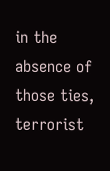in the absence of those ties, terrorist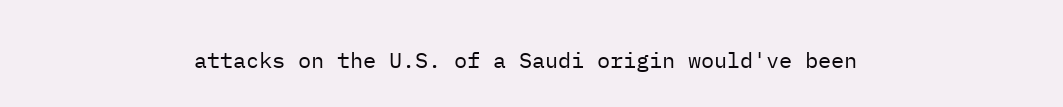attacks on the U.S. of a Saudi origin would've been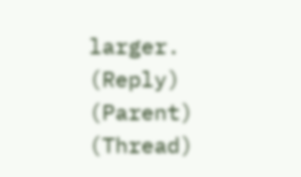larger.
(Reply) (Parent) (Thread)